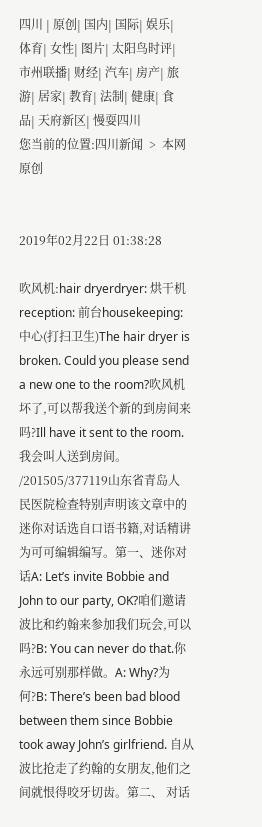四川 | 原创| 国内| 国际| 娱乐| 体育| 女性| 图片| 太阳鸟时评| 市州联播| 财经| 汽车| 房产| 旅游| 居家| 教育| 法制| 健康| 食品| 天府新区| 慢耍四川
您当前的位置:四川新闻  >  本网原创


2019年02月22日 01:38:28

吹风机:hair dryerdryer: 烘干机reception: 前台housekeeping:中心(打扫卫生)The hair dryer is broken. Could you please send a new one to the room?吹风机坏了,可以帮我送个新的到房间来吗?Ill have it sent to the room. 我会叫人送到房间。 /201505/377119山东省青岛人民医院检查特别声明该文章中的迷你对话选自口语书籍,对话精讲为可可编辑编写。第一、迷你对话A: Let’s invite Bobbie and John to our party, OK?咱们邀请波比和约翰来参加我们玩会,可以吗?B: You can never do that.你永远可别那样做。A: Why?为何?B: There’s been bad blood between them since Bobbie took away John’s girlfriend. 自从波比抢走了约翰的女朋友,他们之间就恨得咬牙切齿。第二、 对话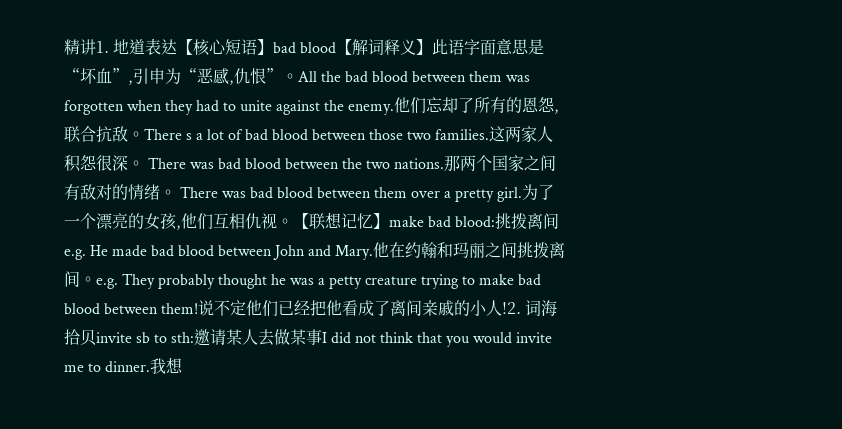精讲1. 地道表达【核心短语】bad blood【解词释义】此语字面意思是“坏血”,引申为“恶感,仇恨”。All the bad blood between them was forgotten when they had to unite against the enemy.他们忘却了所有的恩怨,联合抗敌。There s a lot of bad blood between those two families.这两家人积怨很深。 There was bad blood between the two nations.那两个国家之间有敌对的情绪。 There was bad blood between them over a pretty girl.为了一个漂亮的女孩,他们互相仇视。【联想记忆】make bad blood:挑拨离间e.g. He made bad blood between John and Mary.他在约翰和玛丽之间挑拨离间。e.g. They probably thought he was a petty creature trying to make bad blood between them!说不定他们已经把他看成了离间亲戚的小人!2. 词海拾贝invite sb to sth:邀请某人去做某事I did not think that you would invite me to dinner.我想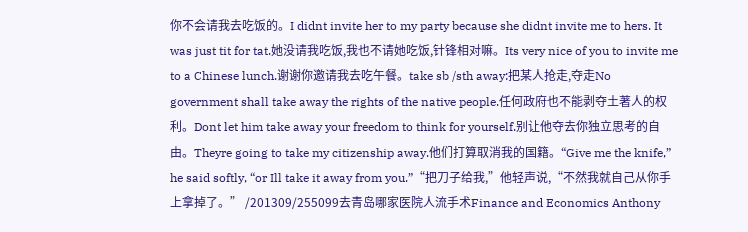你不会请我去吃饭的。I didnt invite her to my party because she didnt invite me to hers. It was just tit for tat.她没请我吃饭,我也不请她吃饭,针锋相对嘛。Its very nice of you to invite me to a Chinese lunch.谢谢你邀请我去吃午餐。take sb /sth away:把某人抢走,夺走No government shall take away the rights of the native people.任何政府也不能剥夺土著人的权利。Dont let him take away your freedom to think for yourself.别让他夺去你独立思考的自由。Theyre going to take my citizenship away.他们打算取消我的国籍。“Give me the knife,” he said softly, “or Ill take it away from you.”“把刀子给我,”他轻声说,“不然我就自己从你手上拿掉了。” /201309/255099去青岛哪家医院人流手术Finance and Economics Anthony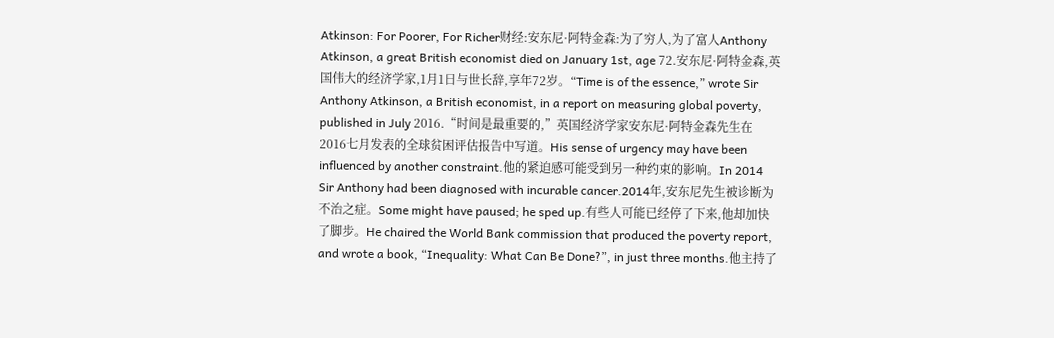Atkinson: For Poorer, For Richer财经:安东尼·阿特金森:为了穷人,为了富人Anthony Atkinson, a great British economist died on January 1st, age 72.安东尼·阿特金森,英国伟大的经济学家,1月1日与世长辞,享年72岁。“Time is of the essence,” wrote Sir Anthony Atkinson, a British economist, in a report on measuring global poverty, published in July 2016.“时间是最重要的,”英国经济学家安东尼·阿特金森先生在2016七月发表的全球贫困评估报告中写道。His sense of urgency may have been influenced by another constraint.他的紧迫感可能受到另一种约束的影响。In 2014 Sir Anthony had been diagnosed with incurable cancer.2014年,安东尼先生被诊断为不治之症。Some might have paused; he sped up.有些人可能已经停了下来,他却加快了脚步。He chaired the World Bank commission that produced the poverty report, and wrote a book, “Inequality: What Can Be Done?”, in just three months.他主持了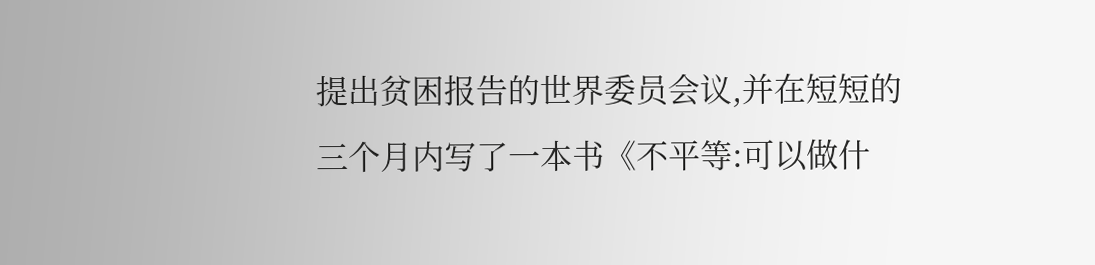提出贫困报告的世界委员会议,并在短短的三个月内写了一本书《不平等:可以做什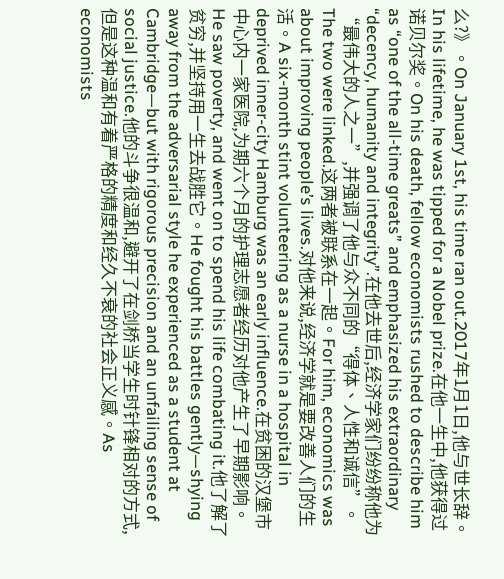么?》。On January 1st, his time ran out.2017年1月1日,他与世长辞。In his lifetime, he was tipped for a Nobel prize.在他一生中,他获得过诺贝尔奖。On his death, fellow economists rushed to describe him as “one of the all-time greats” and emphasized his extraordinary “decency, humanity and integrity”.在他去世后,经济学家们纷纷称他为“最伟大的人之一”,并强调了他与众不同的“得体、人性和诚信”。The two were linked.这两者被联系在一起。For him, economics was about improving people’s lives.对他来说,经济学就是要改善人们的生活。A six-month stint volunteering as a nurse in a hospital in deprived inner-city Hamburg was an early influence.在贫困的汉堡市中心内一家医院,为期六个月的护理志愿者经历对他产生了早期影响。He saw poverty, and went on to spend his life combating it.他了解了贫穷,并坚持用一生去战胜它。He fought his battles gently—shying away from the adversarial style he experienced as a student at Cambridge—but with rigorous precision and an unfailing sense of social justice.他的斗争很温和,避开了在剑桥当学生时针锋相对的方式,但是这种温和有着严格的精度和经久不衰的社会正义感。As economists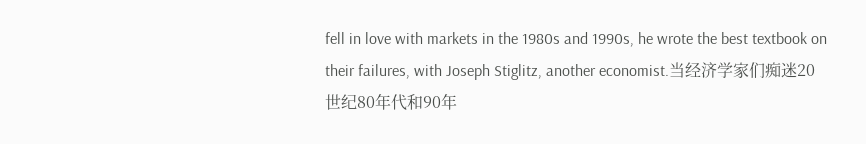fell in love with markets in the 1980s and 1990s, he wrote the best textbook on their failures, with Joseph Stiglitz, another economist.当经济学家们痴迷20世纪80年代和90年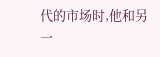代的市场时,他和另一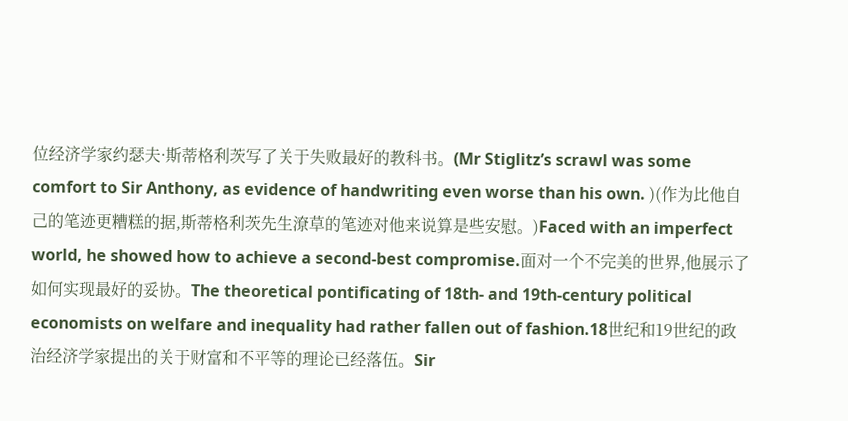位经济学家约瑟夫·斯蒂格利茨写了关于失败最好的教科书。(Mr Stiglitz’s scrawl was some comfort to Sir Anthony, as evidence of handwriting even worse than his own. )(作为比他自己的笔迹更糟糕的据,斯蒂格利茨先生潦草的笔迹对他来说算是些安慰。)Faced with an imperfect world, he showed how to achieve a second-best compromise.面对一个不完美的世界,他展示了如何实现最好的妥协。The theoretical pontificating of 18th- and 19th-century political economists on welfare and inequality had rather fallen out of fashion.18世纪和19世纪的政治经济学家提出的关于财富和不平等的理论已经落伍。Sir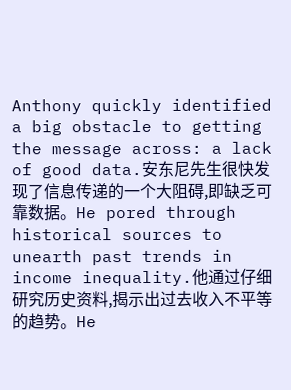Anthony quickly identified a big obstacle to getting the message across: a lack of good data.安东尼先生很快发现了信息传递的一个大阻碍,即缺乏可靠数据。He pored through historical sources to unearth past trends in income inequality.他通过仔细研究历史资料,揭示出过去收入不平等的趋势。He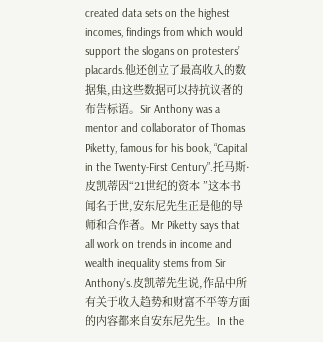created data sets on the highest incomes, findings from which would support the slogans on protesters’ placards.他还创立了最高收入的数据集,由这些数据可以持抗议者的布告标语。Sir Anthony was a mentor and collaborator of Thomas Piketty, famous for his book, “Capital in the Twenty-First Century”.托马斯·皮凯蒂因“21世纪的资本 ”这本书闻名于世,安东尼先生正是他的导师和合作者。Mr Piketty says that all work on trends in income and wealth inequality stems from Sir Anthony’s.皮凯蒂先生说,作品中所有关于收入趋势和财富不平等方面的内容都来自安东尼先生。In the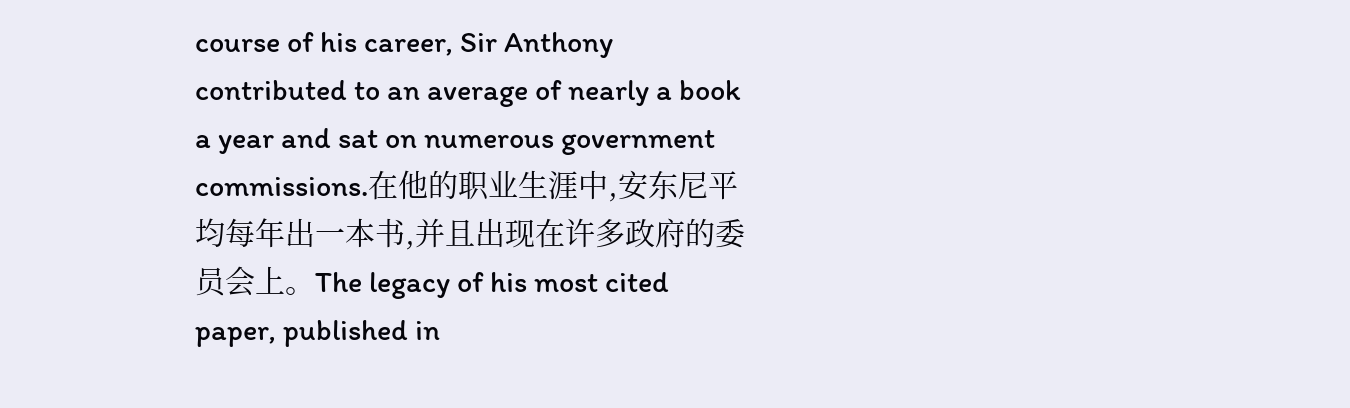course of his career, Sir Anthony contributed to an average of nearly a book a year and sat on numerous government commissions.在他的职业生涯中,安东尼平均每年出一本书,并且出现在许多政府的委员会上。The legacy of his most cited paper, published in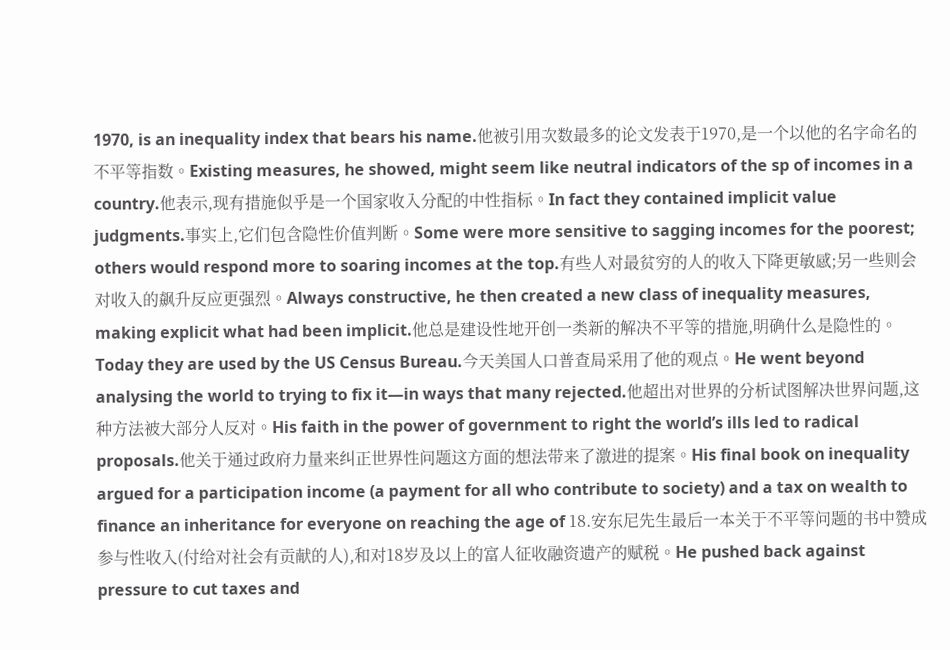1970, is an inequality index that bears his name.他被引用次数最多的论文发表于1970,是一个以他的名字命名的不平等指数。Existing measures, he showed, might seem like neutral indicators of the sp of incomes in a country.他表示,现有措施似乎是一个国家收入分配的中性指标。In fact they contained implicit value judgments.事实上,它们包含隐性价值判断。Some were more sensitive to sagging incomes for the poorest; others would respond more to soaring incomes at the top.有些人对最贫穷的人的收入下降更敏感;另一些则会对收入的飙升反应更强烈。Always constructive, he then created a new class of inequality measures, making explicit what had been implicit.他总是建设性地开创一类新的解决不平等的措施,明确什么是隐性的。Today they are used by the US Census Bureau.今天美国人口普查局采用了他的观点。He went beyond analysing the world to trying to fix it—in ways that many rejected.他超出对世界的分析试图解决世界问题,这种方法被大部分人反对。His faith in the power of government to right the world’s ills led to radical proposals.他关于通过政府力量来纠正世界性问题这方面的想法带来了激进的提案。His final book on inequality argued for a participation income (a payment for all who contribute to society) and a tax on wealth to finance an inheritance for everyone on reaching the age of 18.安东尼先生最后一本关于不平等问题的书中赞成参与性收入(付给对社会有贡献的人),和对18岁及以上的富人征收融资遗产的赋税。He pushed back against pressure to cut taxes and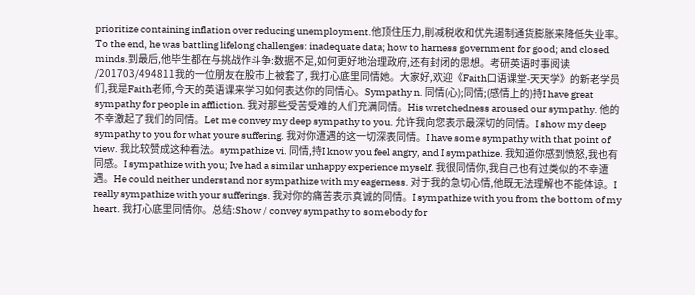prioritize containing inflation over reducing unemployment.他顶住压力,削减税收和优先遏制通货膨胀来降低失业率。To the end, he was battling lifelong challenges: inadequate data; how to harness government for good; and closed minds.到最后,他毕生都在与挑战作斗争:数据不足,如何更好地治理政府,还有封闭的思想。考研英语时事阅读 /201703/494811我的一位朋友在股市上被套了, 我打心底里同情她。大家好,欢迎《Faith口语课堂-天天学》的新老学员们,我是Faith老师,今天的英语课来学习如何表达你的同情心。Sympathy n. 同情(心);同情;(感情上的)持I have great sympathy for people in affliction. 我对那些受苦受难的人们充满同情。His wretchedness aroused our sympathy. 他的不幸激起了我们的同情。Let me convey my deep sympathy to you. 允许我向您表示最深切的同情。I show my deep sympathy to you for what youre suffering. 我对你遭遇的这一切深表同情。I have some sympathy with that point of view. 我比较赞成这种看法。sympathize vi. 同情,持I know you feel angry, and I sympathize. 我知道你感到愤怒,我也有同感。I sympathize with you; Ive had a similar unhappy experience myself. 我很同情你,我自己也有过类似的不幸遭遇。He could neither understand nor sympathize with my eagerness. 对于我的急切心情,他既无法理解也不能体谅。I really sympathize with your sufferings. 我对你的痛苦表示真诚的同情。I sympathize with you from the bottom of my heart. 我打心底里同情你。总结:Show / convey sympathy to somebody for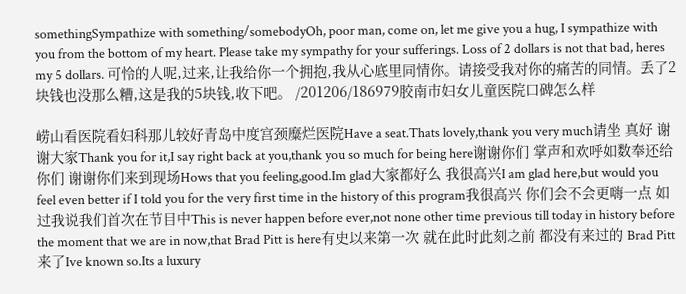somethingSympathize with something/somebodyOh, poor man, come on, let me give you a hug, I sympathize with you from the bottom of my heart. Please take my sympathy for your sufferings. Loss of 2 dollars is not that bad, heres my 5 dollars. 可怜的人呢,过来,让我给你一个拥抱,我从心底里同情你。请接受我对你的痛苦的同情。丢了2块钱也没那么糟,这是我的5块钱,收下吧。 /201206/186979胶南市妇女儿童医院口碑怎么样

崂山看医院看妇科那儿较好青岛中度宫颈糜烂医院Have a seat.Thats lovely,thank you very much请坐 真好 谢谢大家Thank you for it,I say right back at you,thank you so much for being here谢谢你们 掌声和欢呼如数奉还给你们 谢谢你们来到现场Hows that you feeling,good.Im glad大家都好么 我很高兴I am glad here,but would you feel even better if I told you for the very first time in the history of this program我很高兴 你们会不会更嗨一点 如过我说我们首次在节目中This is never happen before ever,not none other time previous till today in history before the moment that we are in now,that Brad Pitt is here有史以来第一次 就在此时此刻之前 都没有来过的 Brad Pitt来了Ive known so.Its a luxury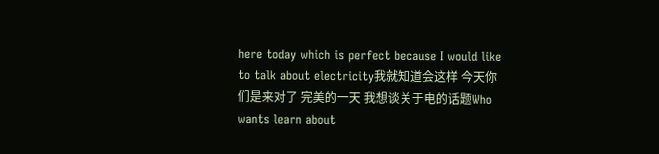here today which is perfect because I would like to talk about electricity我就知道会这样 今天你们是来对了 完美的一天 我想谈关于电的话题Who wants learn about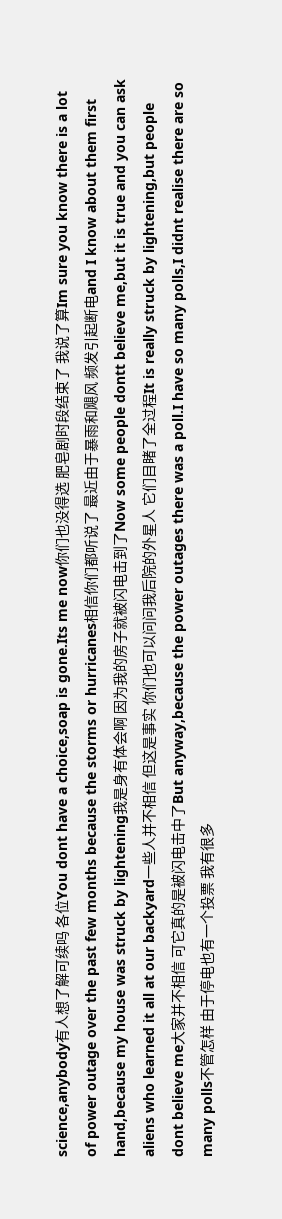science,anybody有人想了解可续吗 各位You dont have a choice,soap is gone.Its me now你们也没得选 肥皂剧时段结束了 我说了算Im sure you know there is a lot of power outage over the past few months because the storms or hurricanes相信你们都听说了 最近由于暴雨和飓风 频发引起断电and I know about them first hand,because my house was struck by lightening我是身有体会啊 因为我的房子就被闪电击到了Now some people dontt believe me,but it is true and you can ask aliens who learned it all at our backyard一些人并不相信 但这是事实 你们也可以问问我后院的外星人 它们目睹了全过程It is really struck by lightening,but people dont believe me大家并不相信 可它真的是被闪电击中了But anyway,because the power outages there was a poll.I have so many polls,I didnt realise there are so many polls不管怎样 由于停电也有一个投票 我有很多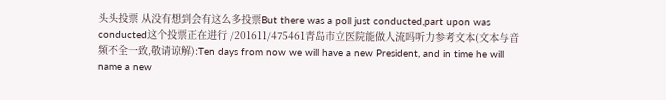头头投票 从没有想到会有这么多投票But there was a poll just conducted,part upon was conducted这个投票正在进行 /201611/475461青岛市立医院能做人流吗听力参考文本(文本与音频不全一致,敬请谅解):Ten days from now we will have a new President, and in time he will name a new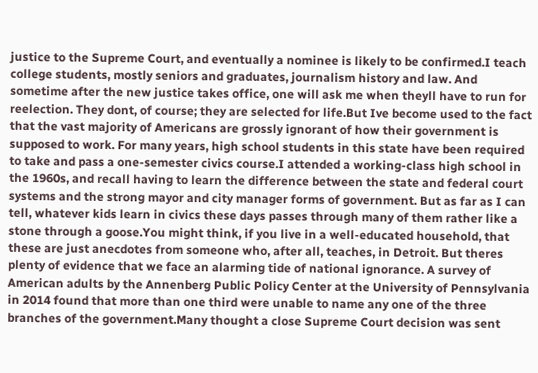justice to the Supreme Court, and eventually a nominee is likely to be confirmed.I teach college students, mostly seniors and graduates, journalism history and law. And sometime after the new justice takes office, one will ask me when theyll have to run for reelection. They dont, of course; they are selected for life.But Ive become used to the fact that the vast majority of Americans are grossly ignorant of how their government is supposed to work. For many years, high school students in this state have been required to take and pass a one-semester civics course.I attended a working-class high school in the 1960s, and recall having to learn the difference between the state and federal court systems and the strong mayor and city manager forms of government. But as far as I can tell, whatever kids learn in civics these days passes through many of them rather like a stone through a goose.You might think, if you live in a well-educated household, that these are just anecdotes from someone who, after all, teaches, in Detroit. But theres plenty of evidence that we face an alarming tide of national ignorance. A survey of American adults by the Annenberg Public Policy Center at the University of Pennsylvania in 2014 found that more than one third were unable to name any one of the three branches of the government.Many thought a close Supreme Court decision was sent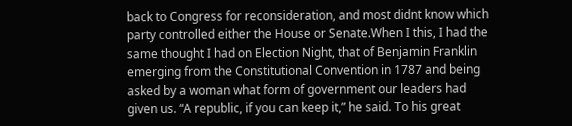back to Congress for reconsideration, and most didnt know which party controlled either the House or Senate.When I this, I had the same thought I had on Election Night, that of Benjamin Franklin emerging from the Constitutional Convention in 1787 and being asked by a woman what form of government our leaders had given us. “A republic, if you can keep it,” he said. To his great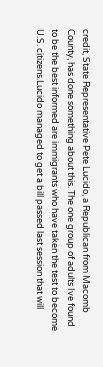credit, State Representative Pete Lucido, a Republican from Macomb County, has done something about this. The one group of adults Ive found to be the best informed are immigrants who have taken the test to become U.S. citizens.Lucido managed to get a bill passed last session that will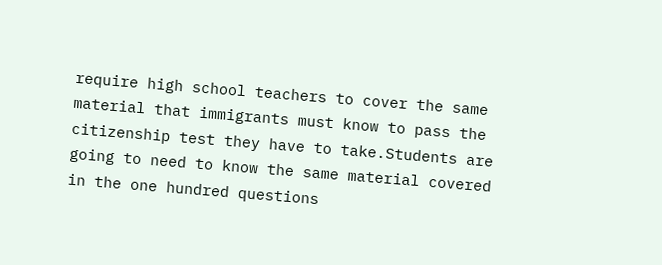require high school teachers to cover the same material that immigrants must know to pass the citizenship test they have to take.Students are going to need to know the same material covered in the one hundred questions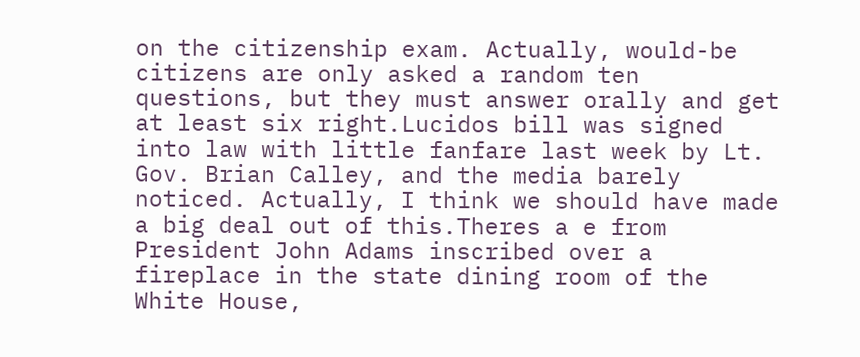on the citizenship exam. Actually, would-be citizens are only asked a random ten questions, but they must answer orally and get at least six right.Lucidos bill was signed into law with little fanfare last week by Lt. Gov. Brian Calley, and the media barely noticed. Actually, I think we should have made a big deal out of this.Theres a e from President John Adams inscribed over a fireplace in the state dining room of the White House,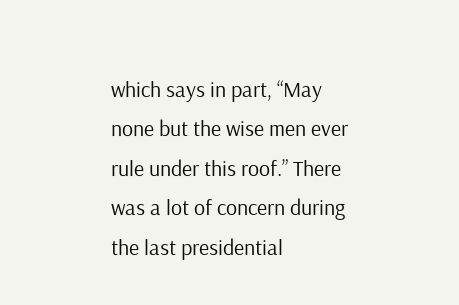which says in part, “May none but the wise men ever rule under this roof.” There was a lot of concern during the last presidential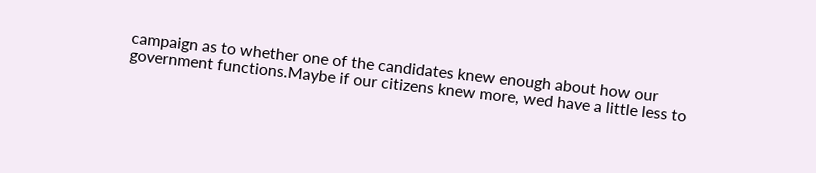campaign as to whether one of the candidates knew enough about how our government functions.Maybe if our citizens knew more, wed have a little less to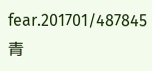fear.201701/487845青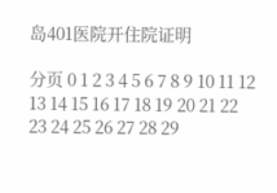岛401医院开住院证明

分页 0 1 2 3 4 5 6 7 8 9 10 11 12 13 14 15 16 17 18 19 20 21 22 23 24 25 26 27 28 29